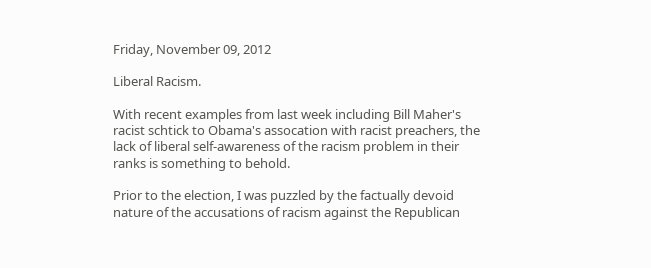Friday, November 09, 2012

Liberal Racism.

With recent examples from last week including Bill Maher's racist schtick to Obama's assocation with racist preachers, the lack of liberal self-awareness of the racism problem in their ranks is something to behold.

Prior to the election, I was puzzled by the factually devoid nature of the accusations of racism against the Republican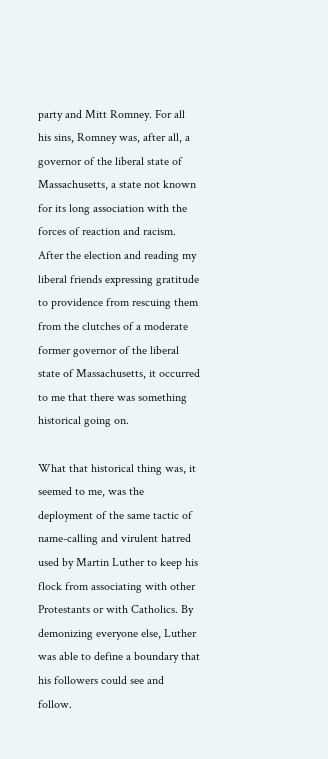party and Mitt Romney. For all his sins, Romney was, after all, a governor of the liberal state of Massachusetts, a state not known for its long association with the forces of reaction and racism. After the election and reading my liberal friends expressing gratitude to providence from rescuing them from the clutches of a moderate former governor of the liberal state of Massachusetts, it occurred to me that there was something historical going on.

What that historical thing was, it seemed to me, was the deployment of the same tactic of name-calling and virulent hatred used by Martin Luther to keep his flock from associating with other Protestants or with Catholics. By demonizing everyone else, Luther was able to define a boundary that his followers could see and follow.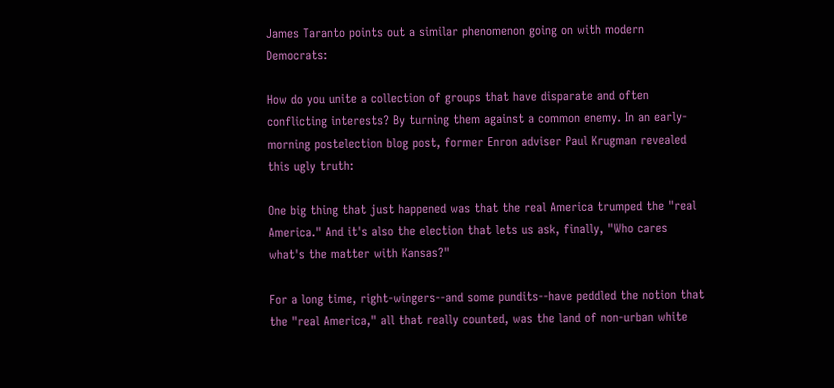James Taranto points out a similar phenomenon going on with modern Democrats:

How do you unite a collection of groups that have disparate and often conflicting interests? By turning them against a common enemy. In an early-morning postelection blog post, former Enron adviser Paul Krugman revealed this ugly truth:

One big thing that just happened was that the real America trumped the "real America." And it's also the election that lets us ask, finally, "Who cares what's the matter with Kansas?"

For a long time, right-wingers--and some pundits--have peddled the notion that the "real America," all that really counted, was the land of non-urban white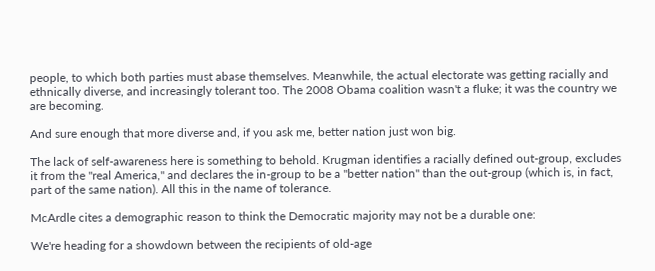people, to which both parties must abase themselves. Meanwhile, the actual electorate was getting racially and ethnically diverse, and increasingly tolerant too. The 2008 Obama coalition wasn't a fluke; it was the country we are becoming.

And sure enough that more diverse and, if you ask me, better nation just won big.

The lack of self-awareness here is something to behold. Krugman identifies a racially defined out-group, excludes it from the "real America," and declares the in-group to be a "better nation" than the out-group (which is, in fact, part of the same nation). All this in the name of tolerance.

McArdle cites a demographic reason to think the Democratic majority may not be a durable one:

We're heading for a showdown between the recipients of old-age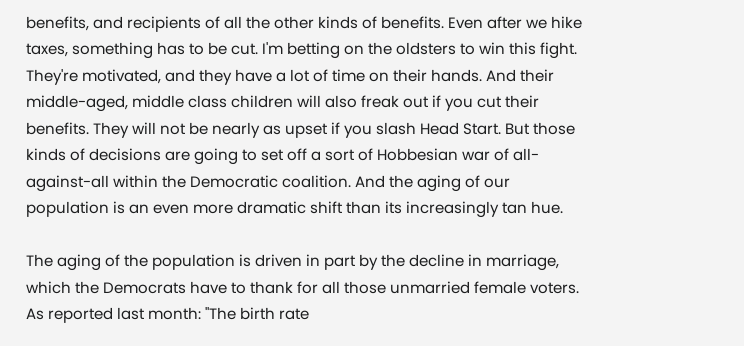benefits, and recipients of all the other kinds of benefits. Even after we hike taxes, something has to be cut. I'm betting on the oldsters to win this fight. They're motivated, and they have a lot of time on their hands. And their middle-aged, middle class children will also freak out if you cut their benefits. They will not be nearly as upset if you slash Head Start. But those kinds of decisions are going to set off a sort of Hobbesian war of all-against-all within the Democratic coalition. And the aging of our population is an even more dramatic shift than its increasingly tan hue.

The aging of the population is driven in part by the decline in marriage, which the Democrats have to thank for all those unmarried female voters. As reported last month: "The birth rate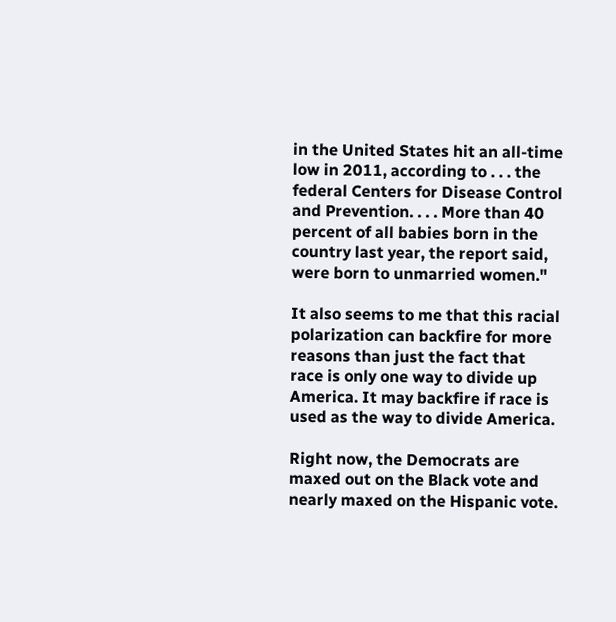in the United States hit an all-time low in 2011, according to . . . the federal Centers for Disease Control and Prevention. . . . More than 40 percent of all babies born in the country last year, the report said, were born to unmarried women."

It also seems to me that this racial polarization can backfire for more reasons than just the fact that race is only one way to divide up America. It may backfire if race is used as the way to divide America.

Right now, the Democrats are maxed out on the Black vote and nearly maxed on the Hispanic vote.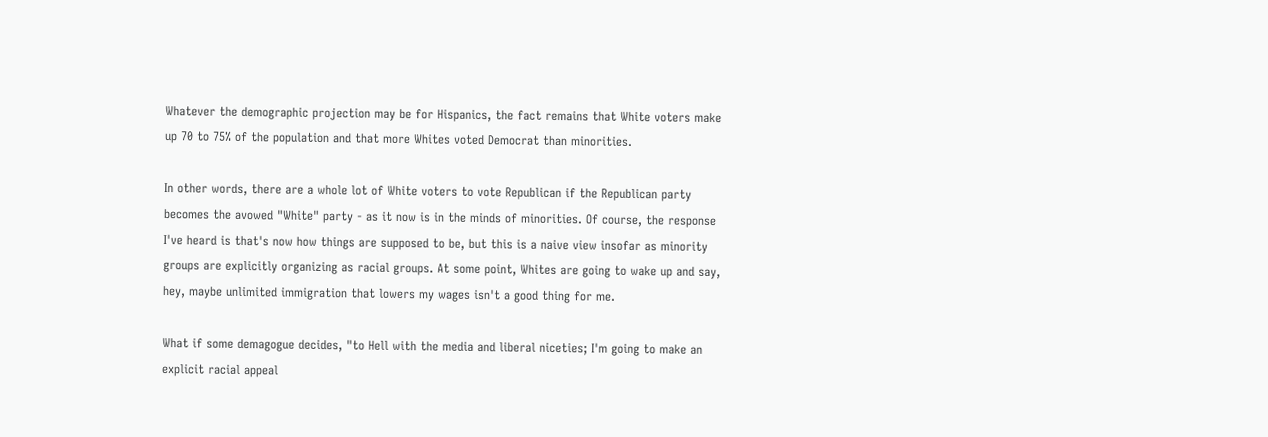Whatever the demographic projection may be for Hispanics, the fact remains that White voters make up 70 to 75% of the population and that more Whites voted Democrat than minorities.

In other words, there are a whole lot of White voters to vote Republican if the Republican party becomes the avowed "White" party - as it now is in the minds of minorities. Of course, the response I've heard is that's now how things are supposed to be, but this is a naive view insofar as minority groups are explicitly organizing as racial groups. At some point, Whites are going to wake up and say, hey, maybe unlimited immigration that lowers my wages isn't a good thing for me.

What if some demagogue decides, "to Hell with the media and liberal niceties; I'm going to make an explicit racial appeal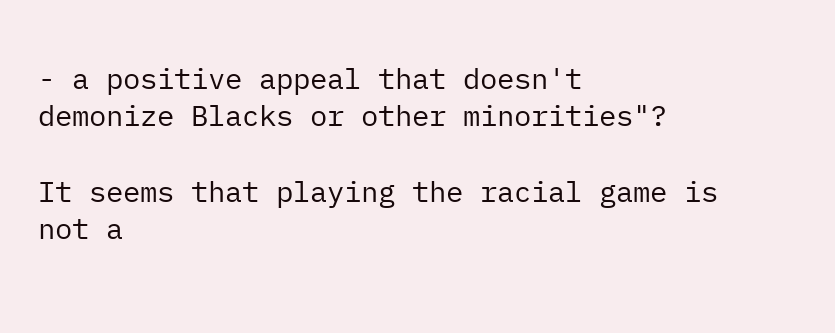- a positive appeal that doesn't demonize Blacks or other minorities"?

It seems that playing the racial game is not a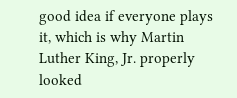good idea if everyone plays it, which is why Martin Luther King, Jr. properly looked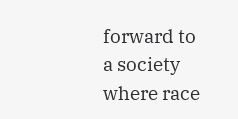forward to a society where race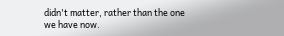didn't matter, rather than the one we have now.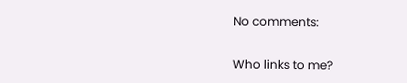No comments:

Who links to me?